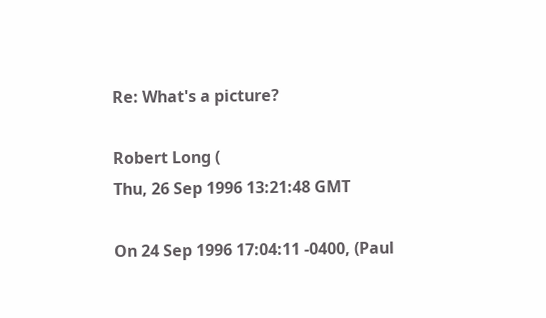Re: What's a picture?

Robert Long (
Thu, 26 Sep 1996 13:21:48 GMT

On 24 Sep 1996 17:04:11 -0400, (Paul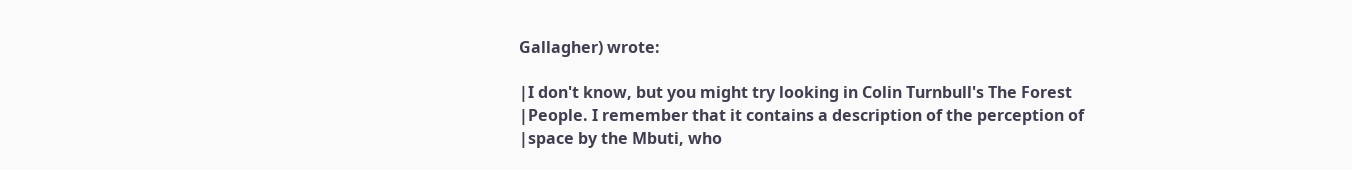Gallagher) wrote:

|I don't know, but you might try looking in Colin Turnbull's The Forest
|People. I remember that it contains a description of the perception of
|space by the Mbuti, who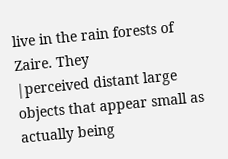live in the rain forests of Zaire. They
|perceived distant large objects that appear small as actually being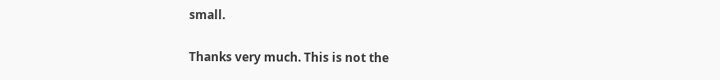small.

Thanks very much. This is not the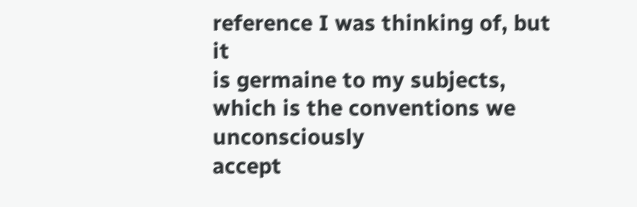reference I was thinking of, but it
is germaine to my subjects, which is the conventions we unconsciously
accept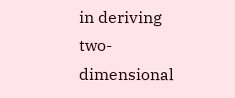in deriving two-dimensional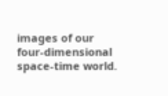images of our four-dimensional
space-time world.